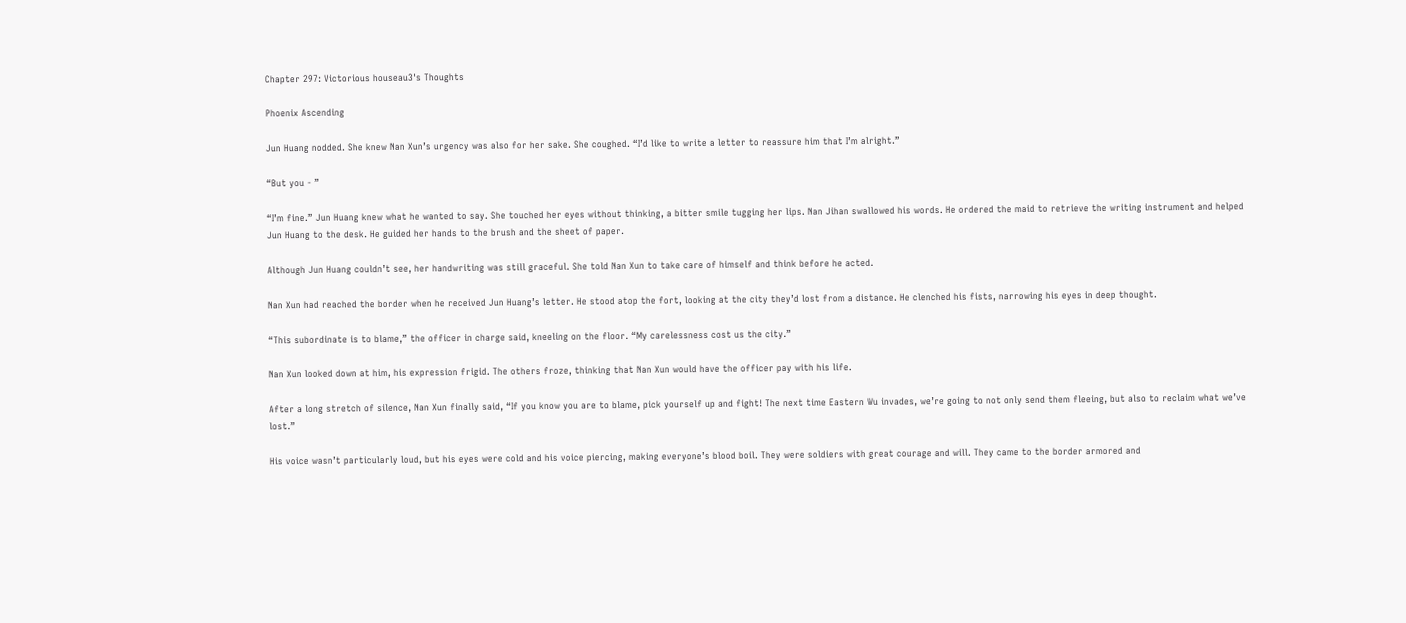Chapter 297: Victorious houseau3's Thoughts

Phoenix Ascending

Jun Huang nodded. She knew Nan Xun’s urgency was also for her sake. She coughed. “I’d like to write a letter to reassure him that I’m alright.”

“But you - ”

“I’m fine.” Jun Huang knew what he wanted to say. She touched her eyes without thinking, a bitter smile tugging her lips. Nan Jihan swallowed his words. He ordered the maid to retrieve the writing instrument and helped Jun Huang to the desk. He guided her hands to the brush and the sheet of paper.

Although Jun Huang couldn’t see, her handwriting was still graceful. She told Nan Xun to take care of himself and think before he acted.

Nan Xun had reached the border when he received Jun Huang’s letter. He stood atop the fort, looking at the city they’d lost from a distance. He clenched his fists, narrowing his eyes in deep thought.

“This subordinate is to blame,” the officer in charge said, kneeling on the floor. “My carelessness cost us the city.”

Nan Xun looked down at him, his expression frigid. The others froze, thinking that Nan Xun would have the officer pay with his life.

After a long stretch of silence, Nan Xun finally said, “If you know you are to blame, pick yourself up and fight! The next time Eastern Wu invades, we’re going to not only send them fleeing, but also to reclaim what we’ve lost.”

His voice wasn’t particularly loud, but his eyes were cold and his voice piercing, making everyone’s blood boil. They were soldiers with great courage and will. They came to the border armored and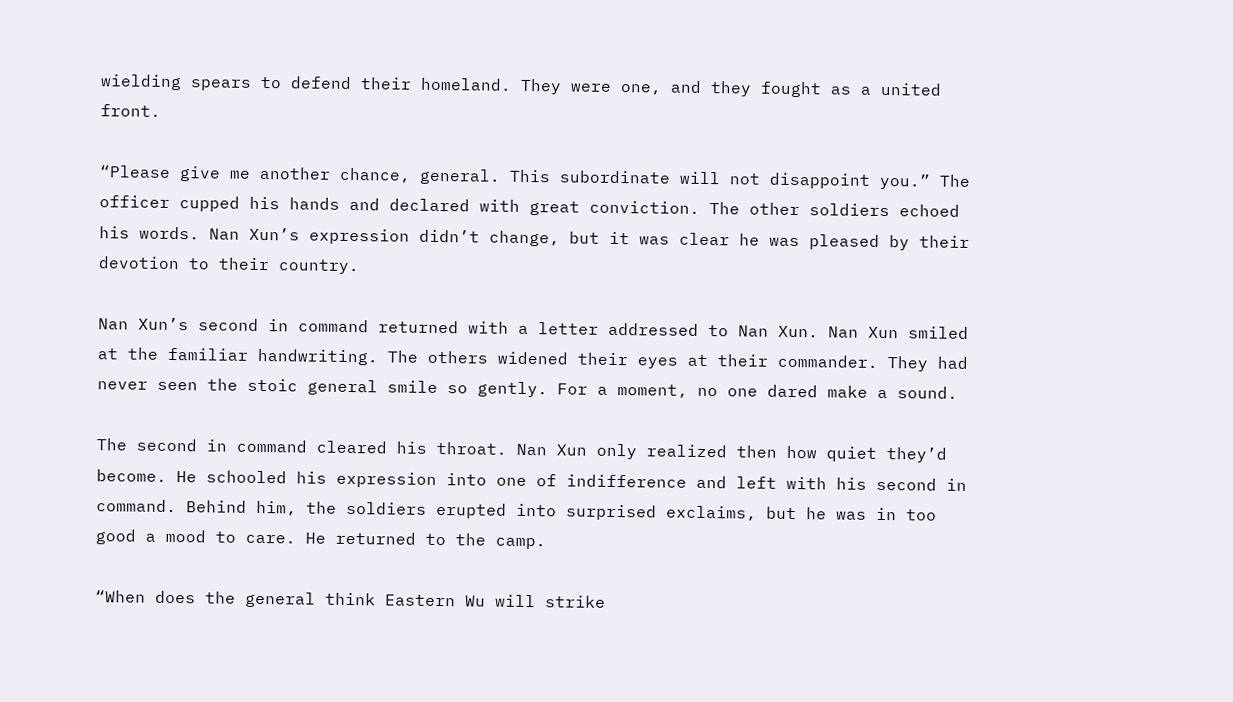wielding spears to defend their homeland. They were one, and they fought as a united front.

“Please give me another chance, general. This subordinate will not disappoint you.” The officer cupped his hands and declared with great conviction. The other soldiers echoed his words. Nan Xun’s expression didn’t change, but it was clear he was pleased by their devotion to their country.

Nan Xun’s second in command returned with a letter addressed to Nan Xun. Nan Xun smiled at the familiar handwriting. The others widened their eyes at their commander. They had never seen the stoic general smile so gently. For a moment, no one dared make a sound.

The second in command cleared his throat. Nan Xun only realized then how quiet they’d become. He schooled his expression into one of indifference and left with his second in command. Behind him, the soldiers erupted into surprised exclaims, but he was in too good a mood to care. He returned to the camp.

“When does the general think Eastern Wu will strike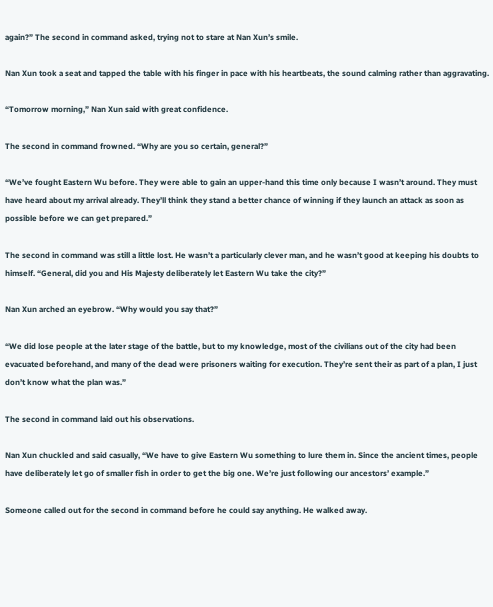again?” The second in command asked, trying not to stare at Nan Xun’s smile.

Nan Xun took a seat and tapped the table with his finger in pace with his heartbeats, the sound calming rather than aggravating.

“Tomorrow morning,” Nan Xun said with great confidence.

The second in command frowned. “Why are you so certain, general?”

“We’ve fought Eastern Wu before. They were able to gain an upper-hand this time only because I wasn’t around. They must have heard about my arrival already. They’ll think they stand a better chance of winning if they launch an attack as soon as possible before we can get prepared.”

The second in command was still a little lost. He wasn’t a particularly clever man, and he wasn’t good at keeping his doubts to himself. “General, did you and His Majesty deliberately let Eastern Wu take the city?”

Nan Xun arched an eyebrow. “Why would you say that?”

“We did lose people at the later stage of the battle, but to my knowledge, most of the civilians out of the city had been evacuated beforehand, and many of the dead were prisoners waiting for execution. They’re sent their as part of a plan, I just don’t know what the plan was.”

The second in command laid out his observations.

Nan Xun chuckled and said casually, “We have to give Eastern Wu something to lure them in. Since the ancient times, people have deliberately let go of smaller fish in order to get the big one. We’re just following our ancestors’ example.”

Someone called out for the second in command before he could say anything. He walked away.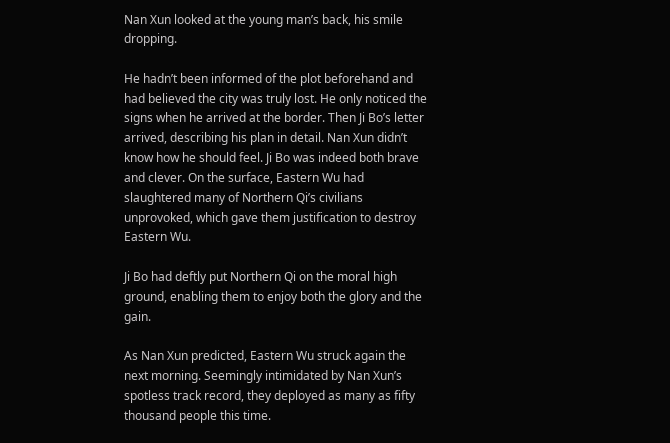Nan Xun looked at the young man’s back, his smile dropping.

He hadn’t been informed of the plot beforehand and had believed the city was truly lost. He only noticed the signs when he arrived at the border. Then Ji Bo’s letter arrived, describing his plan in detail. Nan Xun didn’t know how he should feel. Ji Bo was indeed both brave and clever. On the surface, Eastern Wu had slaughtered many of Northern Qi’s civilians unprovoked, which gave them justification to destroy Eastern Wu.

Ji Bo had deftly put Northern Qi on the moral high ground, enabling them to enjoy both the glory and the gain.

As Nan Xun predicted, Eastern Wu struck again the next morning. Seemingly intimidated by Nan Xun’s spotless track record, they deployed as many as fifty thousand people this time.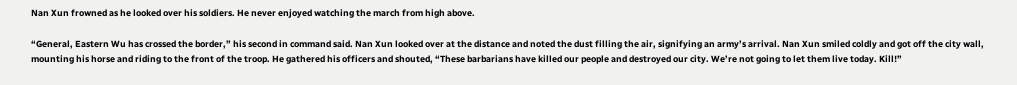Nan Xun frowned as he looked over his soldiers. He never enjoyed watching the march from high above.

“General, Eastern Wu has crossed the border,” his second in command said. Nan Xun looked over at the distance and noted the dust filling the air, signifying an army’s arrival. Nan Xun smiled coldly and got off the city wall, mounting his horse and riding to the front of the troop. He gathered his officers and shouted, “These barbarians have killed our people and destroyed our city. We’re not going to let them live today. Kill!”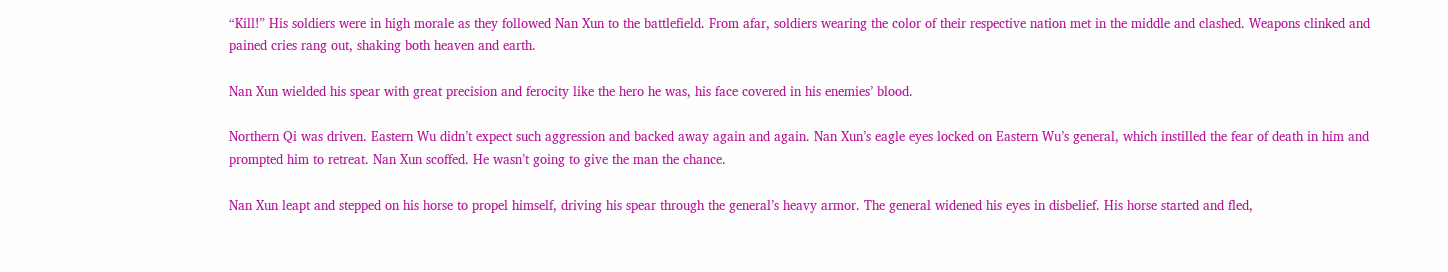“Kill!” His soldiers were in high morale as they followed Nan Xun to the battlefield. From afar, soldiers wearing the color of their respective nation met in the middle and clashed. Weapons clinked and pained cries rang out, shaking both heaven and earth.

Nan Xun wielded his spear with great precision and ferocity like the hero he was, his face covered in his enemies’ blood.

Northern Qi was driven. Eastern Wu didn’t expect such aggression and backed away again and again. Nan Xun’s eagle eyes locked on Eastern Wu’s general, which instilled the fear of death in him and prompted him to retreat. Nan Xun scoffed. He wasn’t going to give the man the chance.

Nan Xun leapt and stepped on his horse to propel himself, driving his spear through the general’s heavy armor. The general widened his eyes in disbelief. His horse started and fled,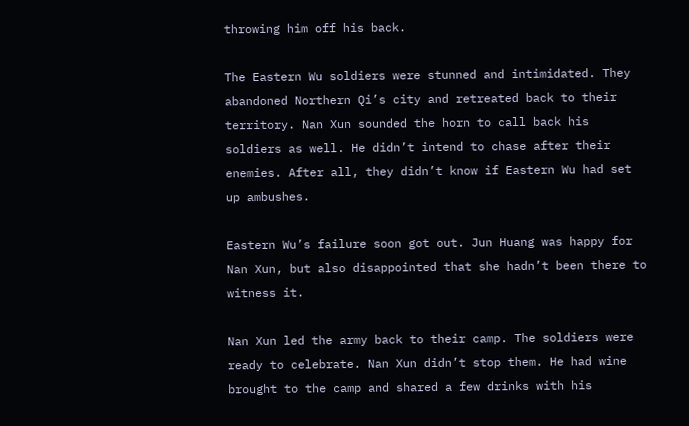throwing him off his back.

The Eastern Wu soldiers were stunned and intimidated. They abandoned Northern Qi’s city and retreated back to their territory. Nan Xun sounded the horn to call back his soldiers as well. He didn’t intend to chase after their enemies. After all, they didn’t know if Eastern Wu had set up ambushes.

Eastern Wu’s failure soon got out. Jun Huang was happy for Nan Xun, but also disappointed that she hadn’t been there to witness it.

Nan Xun led the army back to their camp. The soldiers were ready to celebrate. Nan Xun didn’t stop them. He had wine brought to the camp and shared a few drinks with his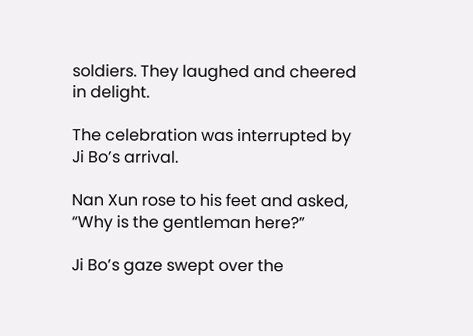soldiers. They laughed and cheered in delight.

The celebration was interrupted by Ji Bo’s arrival.

Nan Xun rose to his feet and asked, “Why is the gentleman here?”

Ji Bo’s gaze swept over the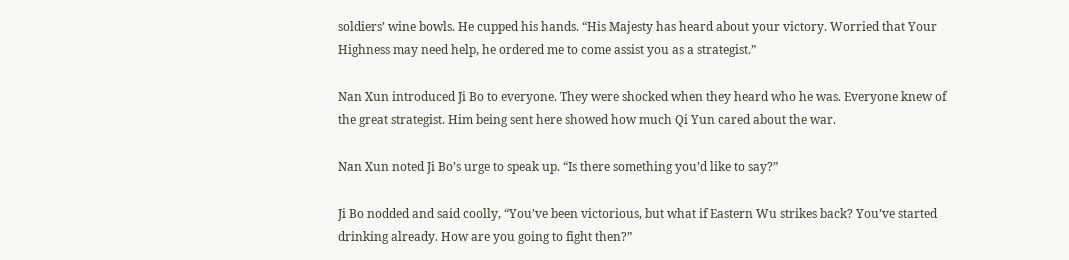soldiers’ wine bowls. He cupped his hands. “His Majesty has heard about your victory. Worried that Your Highness may need help, he ordered me to come assist you as a strategist.”

Nan Xun introduced Ji Bo to everyone. They were shocked when they heard who he was. Everyone knew of the great strategist. Him being sent here showed how much Qi Yun cared about the war.

Nan Xun noted Ji Bo’s urge to speak up. “Is there something you’d like to say?”

Ji Bo nodded and said coolly, “You’ve been victorious, but what if Eastern Wu strikes back? You’ve started drinking already. How are you going to fight then?”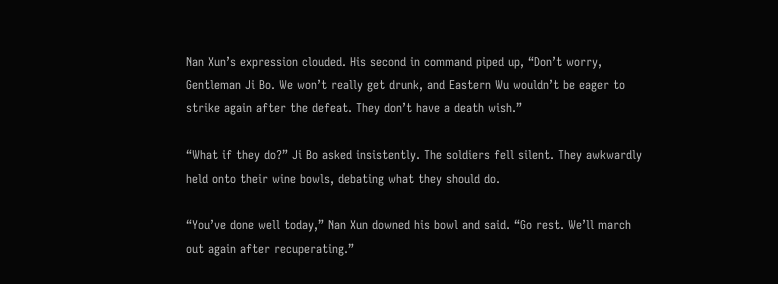Nan Xun’s expression clouded. His second in command piped up, “Don’t worry, Gentleman Ji Bo. We won’t really get drunk, and Eastern Wu wouldn’t be eager to strike again after the defeat. They don’t have a death wish.”

“What if they do?” Ji Bo asked insistently. The soldiers fell silent. They awkwardly held onto their wine bowls, debating what they should do.

“You’ve done well today,” Nan Xun downed his bowl and said. “Go rest. We’ll march out again after recuperating.”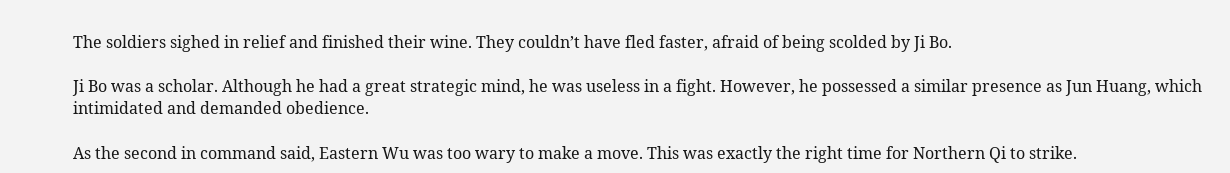The soldiers sighed in relief and finished their wine. They couldn’t have fled faster, afraid of being scolded by Ji Bo.

Ji Bo was a scholar. Although he had a great strategic mind, he was useless in a fight. However, he possessed a similar presence as Jun Huang, which intimidated and demanded obedience.

As the second in command said, Eastern Wu was too wary to make a move. This was exactly the right time for Northern Qi to strike.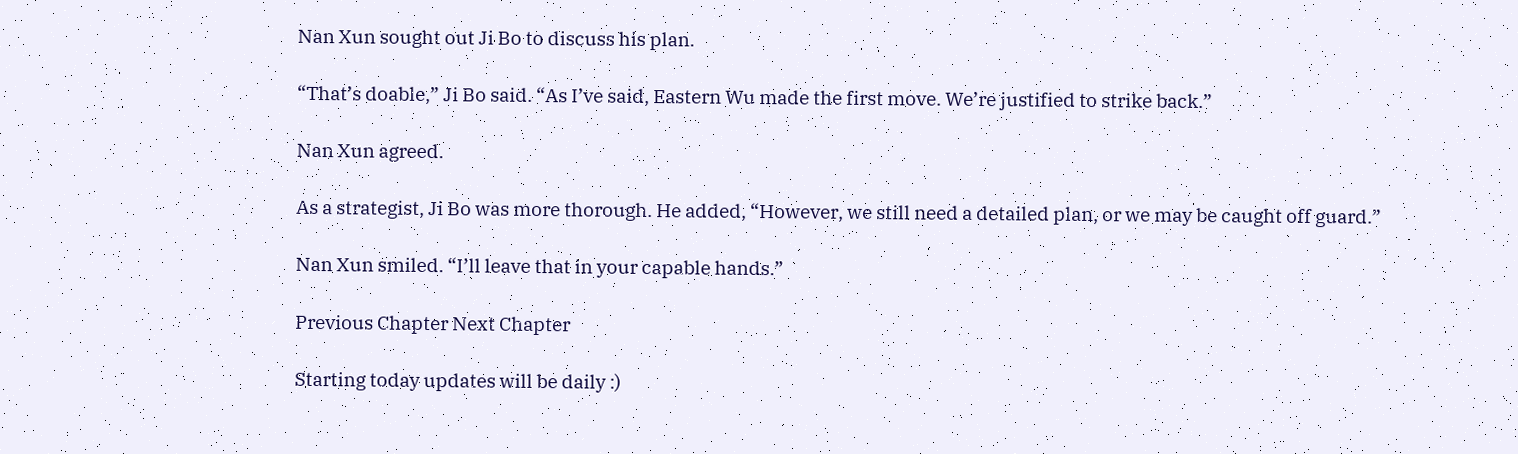Nan Xun sought out Ji Bo to discuss his plan.

“That’s doable,” Ji Bo said. “As I’ve said, Eastern Wu made the first move. We’re justified to strike back.”

Nan Xun agreed.

As a strategist, Ji Bo was more thorough. He added, “However, we still need a detailed plan, or we may be caught off guard.”

Nan Xun smiled. “I’ll leave that in your capable hands.”

Previous Chapter Next Chapter

Starting today updates will be daily :)